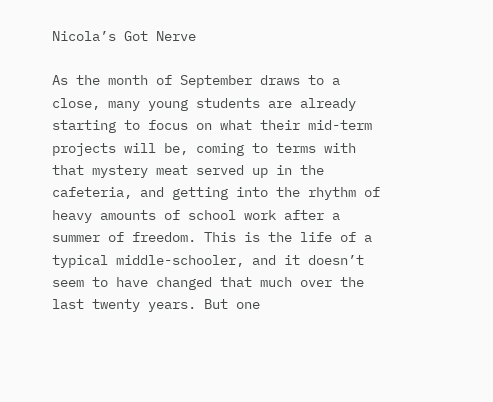Nicola’s Got Nerve

As the month of September draws to a close, many young students are already starting to focus on what their mid-term projects will be, coming to terms with that mystery meat served up in the cafeteria, and getting into the rhythm of heavy amounts of school work after a summer of freedom. This is the life of a typical middle-schooler, and it doesn’t seem to have changed that much over the last twenty years. But one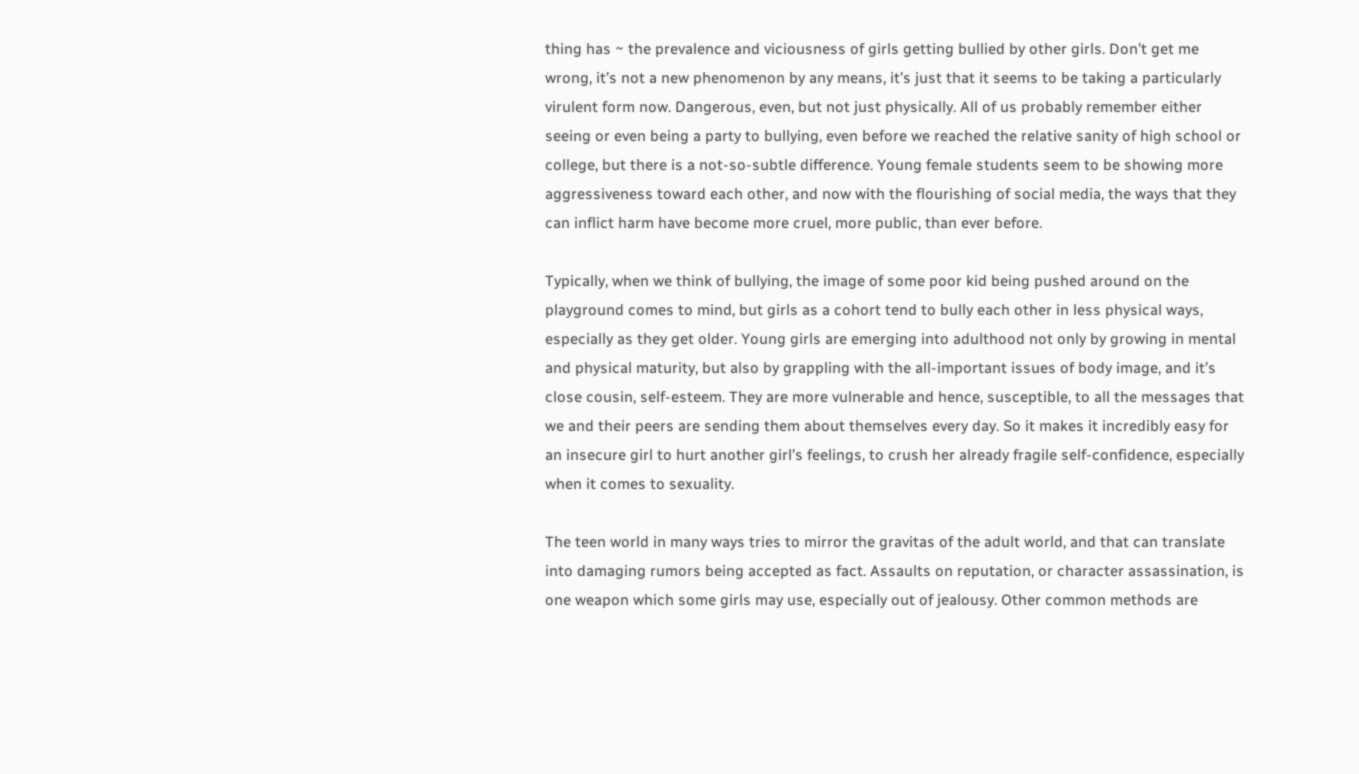thing has ~ the prevalence and viciousness of girls getting bullied by other girls. Don’t get me wrong, it’s not a new phenomenon by any means, it’s just that it seems to be taking a particularly virulent form now. Dangerous, even, but not just physically. All of us probably remember either seeing or even being a party to bullying, even before we reached the relative sanity of high school or college, but there is a not-so-subtle difference. Young female students seem to be showing more aggressiveness toward each other, and now with the flourishing of social media, the ways that they can inflict harm have become more cruel, more public, than ever before.

Typically, when we think of bullying, the image of some poor kid being pushed around on the playground comes to mind, but girls as a cohort tend to bully each other in less physical ways, especially as they get older. Young girls are emerging into adulthood not only by growing in mental and physical maturity, but also by grappling with the all-important issues of body image, and it’s close cousin, self-esteem. They are more vulnerable and hence, susceptible, to all the messages that we and their peers are sending them about themselves every day. So it makes it incredibly easy for an insecure girl to hurt another girl’s feelings, to crush her already fragile self-confidence, especially when it comes to sexuality.

The teen world in many ways tries to mirror the gravitas of the adult world, and that can translate into damaging rumors being accepted as fact. Assaults on reputation, or character assassination, is one weapon which some girls may use, especially out of jealousy. Other common methods are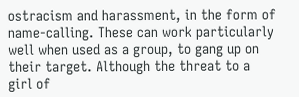ostracism and harassment, in the form of name-calling. These can work particularly well when used as a group, to gang up on their target. Although the threat to a girl of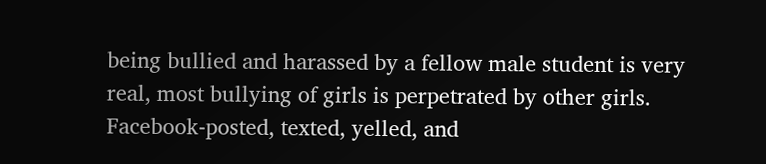being bullied and harassed by a fellow male student is very real, most bullying of girls is perpetrated by other girls. Facebook-posted, texted, yelled, and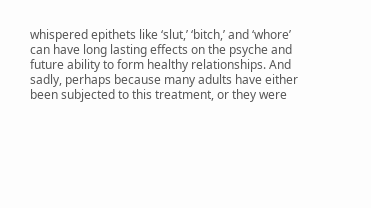whispered epithets like ‘slut,’ ‘bitch,’ and ‘whore’ can have long lasting effects on the psyche and future ability to form healthy relationships. And sadly, perhaps because many adults have either been subjected to this treatment, or they were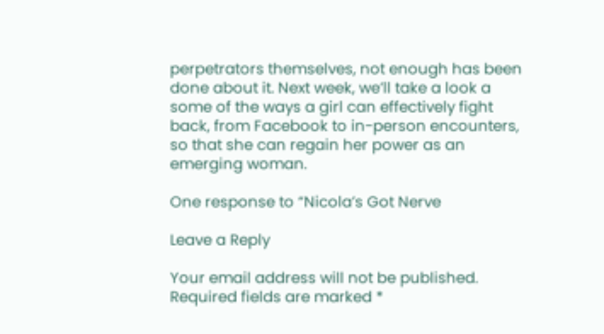perpetrators themselves, not enough has been done about it. Next week, we’ll take a look a some of the ways a girl can effectively fight back, from Facebook to in-person encounters, so that she can regain her power as an emerging woman.

One response to “Nicola’s Got Nerve

Leave a Reply

Your email address will not be published. Required fields are marked *